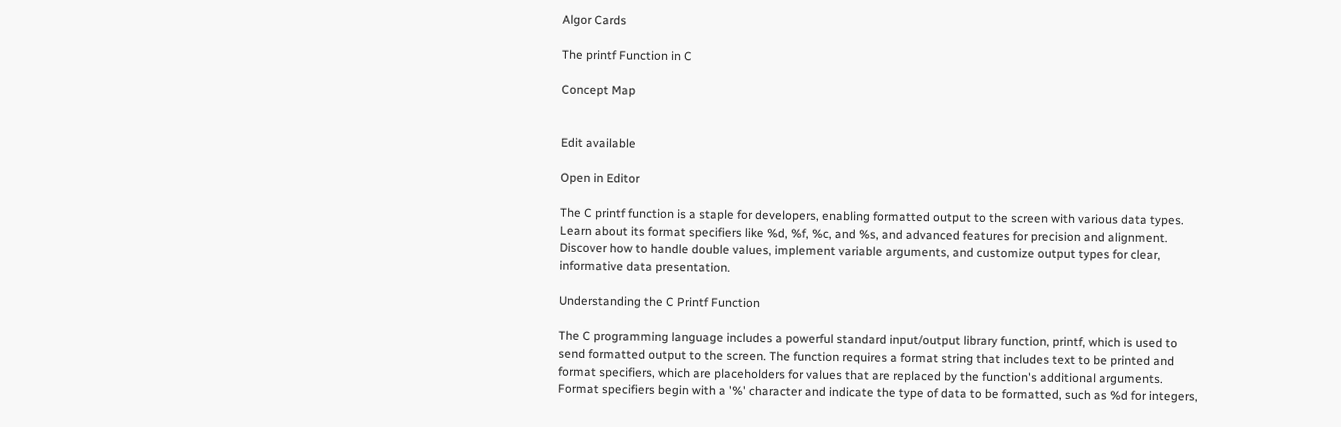Algor Cards

The printf Function in C

Concept Map


Edit available

Open in Editor

The C printf function is a staple for developers, enabling formatted output to the screen with various data types. Learn about its format specifiers like %d, %f, %c, and %s, and advanced features for precision and alignment. Discover how to handle double values, implement variable arguments, and customize output types for clear, informative data presentation.

Understanding the C Printf Function

The C programming language includes a powerful standard input/output library function, printf, which is used to send formatted output to the screen. The function requires a format string that includes text to be printed and format specifiers, which are placeholders for values that are replaced by the function's additional arguments. Format specifiers begin with a '%' character and indicate the type of data to be formatted, such as %d for integers,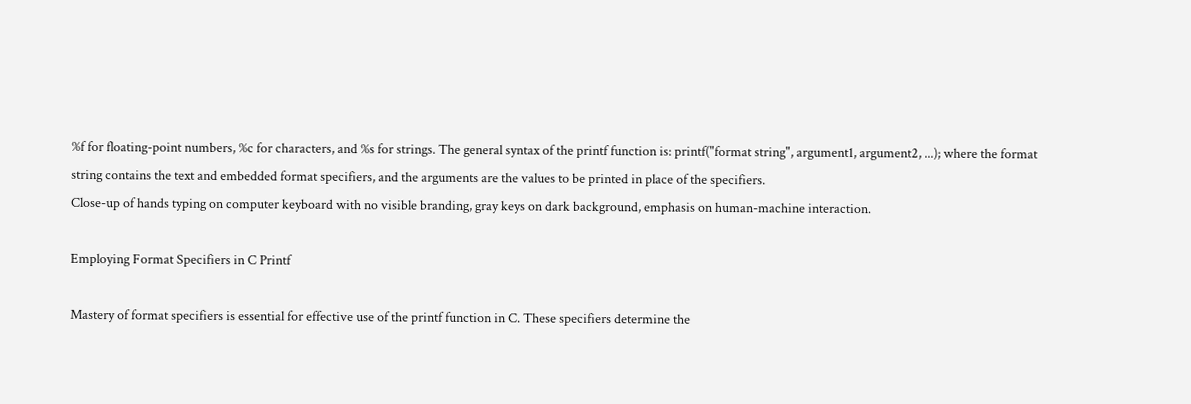%f for floating-point numbers, %c for characters, and %s for strings. The general syntax of the printf function is: printf("format string", argument1, argument2, ...); where the format string contains the text and embedded format specifiers, and the arguments are the values to be printed in place of the specifiers.
Close-up of hands typing on computer keyboard with no visible branding, gray keys on dark background, emphasis on human-machine interaction.

Employing Format Specifiers in C Printf

Mastery of format specifiers is essential for effective use of the printf function in C. These specifiers determine the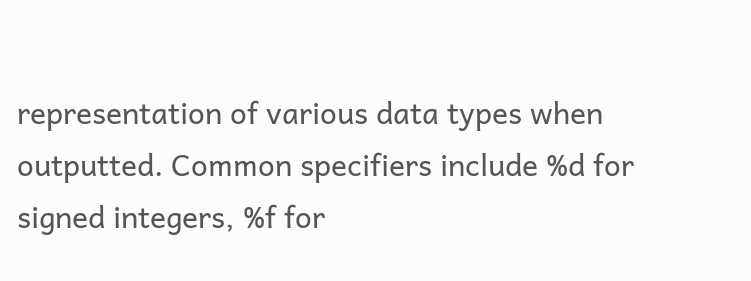representation of various data types when outputted. Common specifiers include %d for signed integers, %f for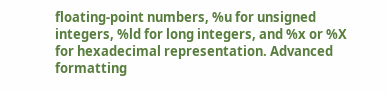floating-point numbers, %u for unsigned integers, %ld for long integers, and %x or %X for hexadecimal representation. Advanced formatting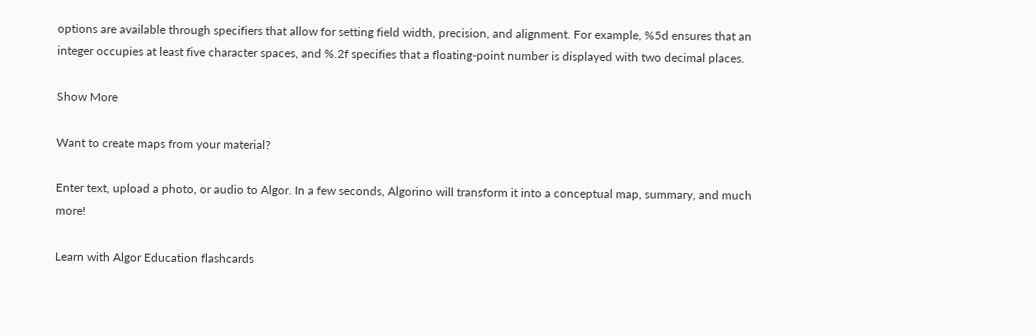options are available through specifiers that allow for setting field width, precision, and alignment. For example, %5d ensures that an integer occupies at least five character spaces, and %.2f specifies that a floating-point number is displayed with two decimal places.

Show More

Want to create maps from your material?

Enter text, upload a photo, or audio to Algor. In a few seconds, Algorino will transform it into a conceptual map, summary, and much more!

Learn with Algor Education flashcards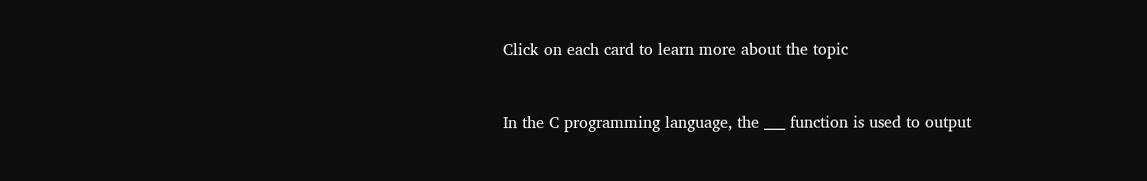Click on each card to learn more about the topic


In the C programming language, the ___ function is used to output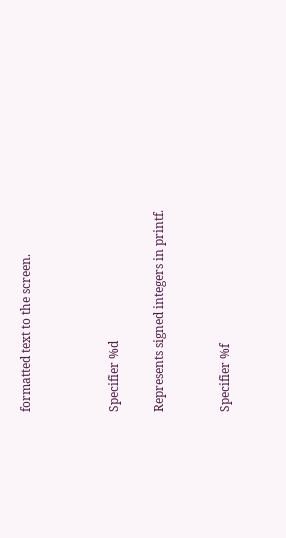formatted text to the screen.



Specifier %d

Represents signed integers in printf.


Specifier %f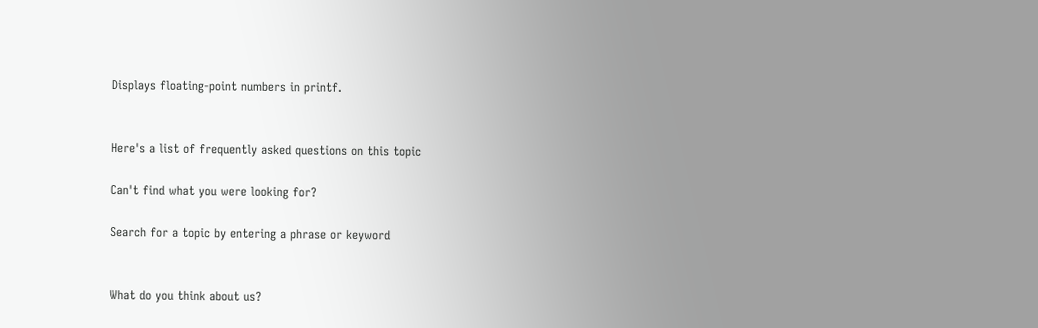Displays floating-point numbers in printf.


Here's a list of frequently asked questions on this topic

Can't find what you were looking for?

Search for a topic by entering a phrase or keyword


What do you think about us?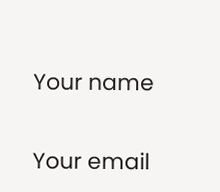Your name

Your email